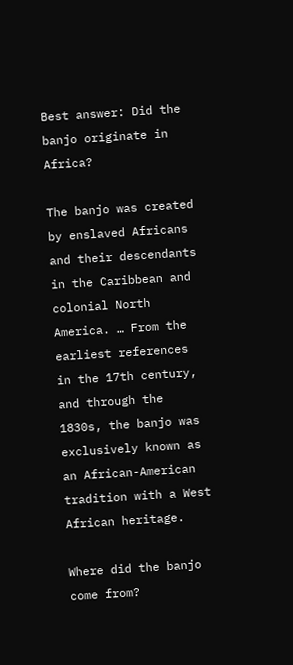Best answer: Did the banjo originate in Africa?

The banjo was created by enslaved Africans and their descendants in the Caribbean and colonial North America. … From the earliest references in the 17th century, and through the 1830s, the banjo was exclusively known as an African-American tradition with a West African heritage.

Where did the banjo come from?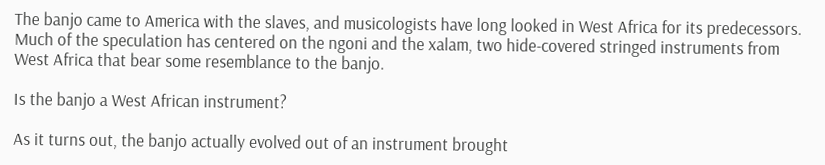The banjo came to America with the slaves, and musicologists have long looked in West Africa for its predecessors. Much of the speculation has centered on the ngoni and the xalam, two hide-covered stringed instruments from West Africa that bear some resemblance to the banjo.

Is the banjo a West African instrument?

As it turns out, the banjo actually evolved out of an instrument brought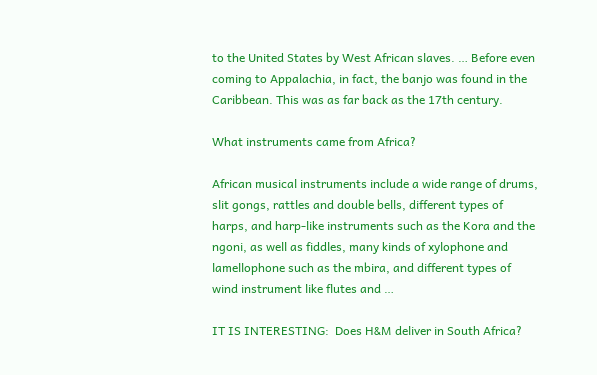to the United States by West African slaves. … Before even coming to Appalachia, in fact, the banjo was found in the Caribbean. This was as far back as the 17th century.

What instruments came from Africa?

African musical instruments include a wide range of drums, slit gongs, rattles and double bells, different types of harps, and harp-like instruments such as the Kora and the ngoni, as well as fiddles, many kinds of xylophone and lamellophone such as the mbira, and different types of wind instrument like flutes and …

IT IS INTERESTING:  Does H&M deliver in South Africa?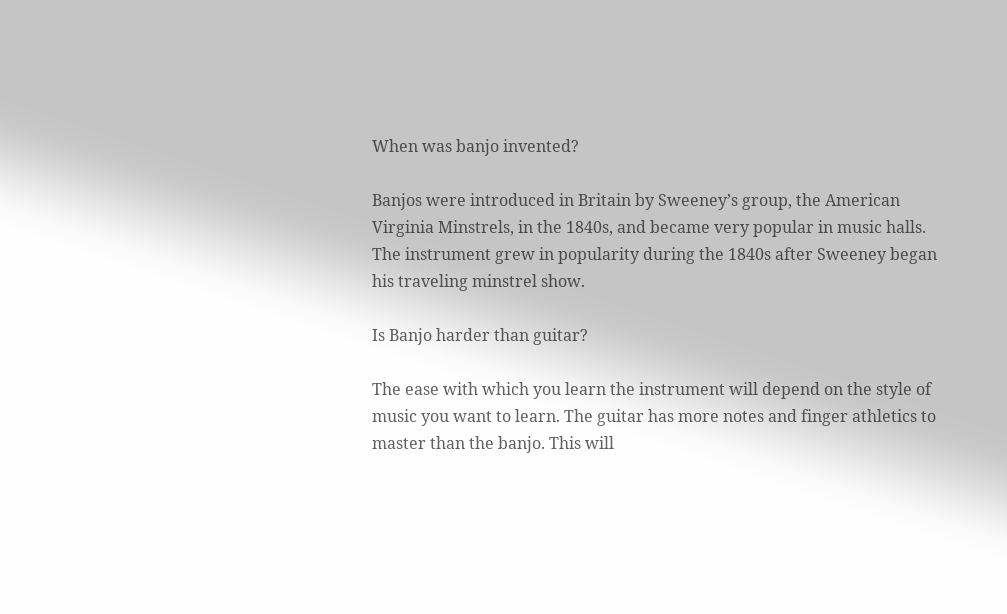When was banjo invented?

Banjos were introduced in Britain by Sweeney’s group, the American Virginia Minstrels, in the 1840s, and became very popular in music halls. The instrument grew in popularity during the 1840s after Sweeney began his traveling minstrel show.

Is Banjo harder than guitar?

The ease with which you learn the instrument will depend on the style of music you want to learn. The guitar has more notes and finger athletics to master than the banjo. This will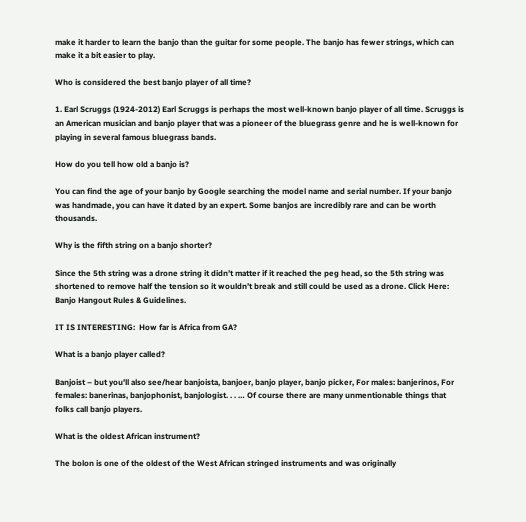make it harder to learn the banjo than the guitar for some people. The banjo has fewer strings, which can make it a bit easier to play.

Who is considered the best banjo player of all time?

1. Earl Scruggs (1924-2012) Earl Scruggs is perhaps the most well-known banjo player of all time. Scruggs is an American musician and banjo player that was a pioneer of the bluegrass genre and he is well-known for playing in several famous bluegrass bands.

How do you tell how old a banjo is?

You can find the age of your banjo by Google searching the model name and serial number. If your banjo was handmade, you can have it dated by an expert. Some banjos are incredibly rare and can be worth thousands.

Why is the fifth string on a banjo shorter?

Since the 5th string was a drone string it didn’t matter if it reached the peg head, so the 5th string was shortened to remove half the tension so it wouldn’t break and still could be used as a drone. Click Here: Banjo Hangout Rules & Guidelines.

IT IS INTERESTING:  How far is Africa from GA?

What is a banjo player called?

Banjoist – but you’ll also see/hear banjoista, banjoer, banjo player, banjo picker, For males: banjerinos, For females: banerinas, banjophonist, banjologist. . . … Of course there are many unmentionable things that folks call banjo players.

What is the oldest African instrument?

The bolon is one of the oldest of the West African stringed instruments and was originally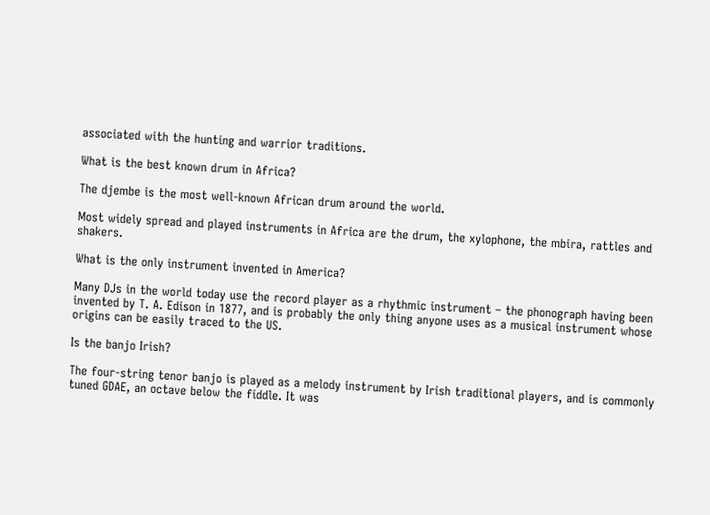associated with the hunting and warrior traditions.

What is the best known drum in Africa?

The djembe is the most well-known African drum around the world.

Most widely spread and played instruments in Africa are the drum, the xylophone, the mbira, rattles and shakers.

What is the only instrument invented in America?

Many DJs in the world today use the record player as a rhythmic instrument – the phonograph having been invented by T. A. Edison in 1877, and is probably the only thing anyone uses as a musical instrument whose origins can be easily traced to the US.

Is the banjo Irish?

The four-string tenor banjo is played as a melody instrument by Irish traditional players, and is commonly tuned GDAE, an octave below the fiddle. It was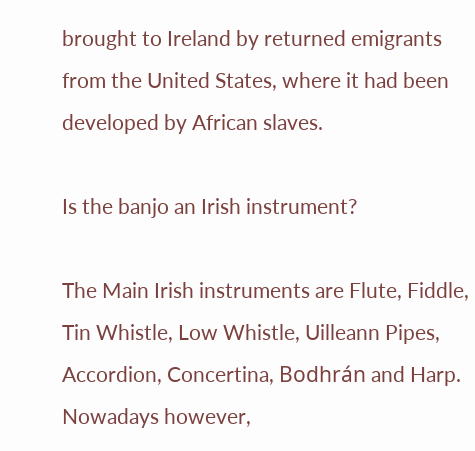brought to Ireland by returned emigrants from the United States, where it had been developed by African slaves.

Is the banjo an Irish instrument?

The Main Irish instruments are Flute, Fiddle, Tin Whistle, Low Whistle, Uilleann Pipes, Accordion, Concertina, Bodhrán and Harp. Nowadays however,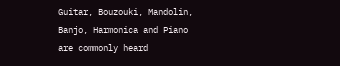Guitar, Bouzouki, Mandolin, Banjo, Harmonica and Piano are commonly heard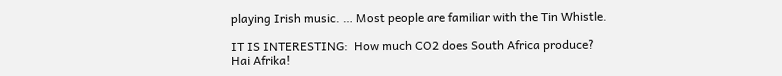playing Irish music. … Most people are familiar with the Tin Whistle.

IT IS INTERESTING:  How much CO2 does South Africa produce?
Hai Afrika!